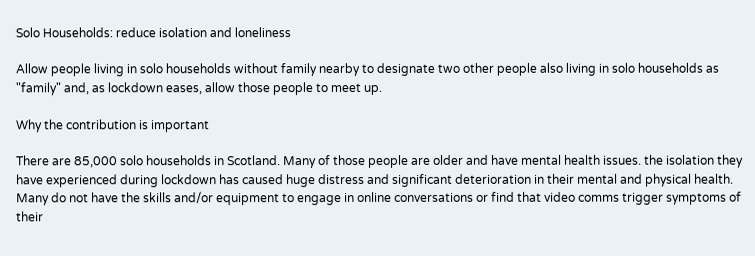Solo Households: reduce isolation and loneliness

Allow people living in solo households without family nearby to designate two other people also living in solo households as "family" and, as lockdown eases, allow those people to meet up.

Why the contribution is important

There are 85,000 solo households in Scotland. Many of those people are older and have mental health issues. the isolation they have experienced during lockdown has caused huge distress and significant deterioration in their mental and physical health. Many do not have the skills and/or equipment to engage in online conversations or find that video comms trigger symptoms of their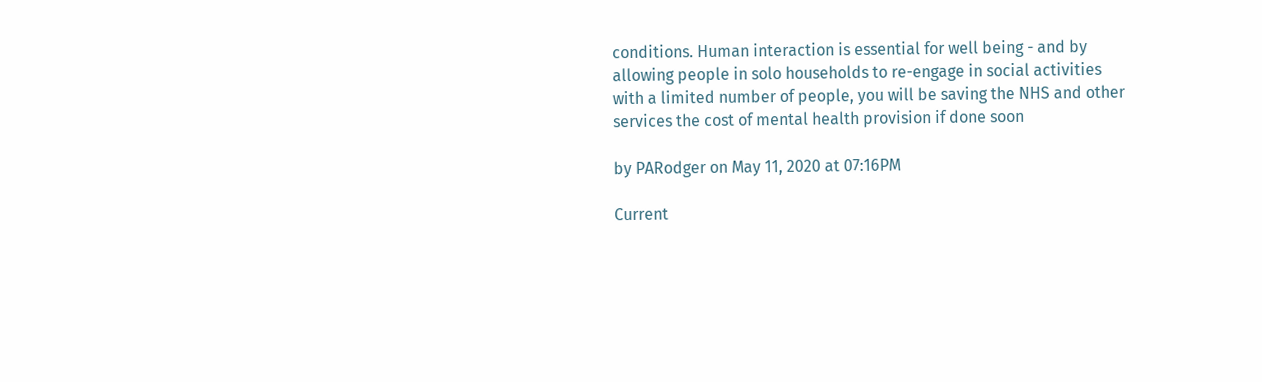conditions. Human interaction is essential for well being - and by allowing people in solo households to re-engage in social activities with a limited number of people, you will be saving the NHS and other services the cost of mental health provision if done soon

by PARodger on May 11, 2020 at 07:16PM

Current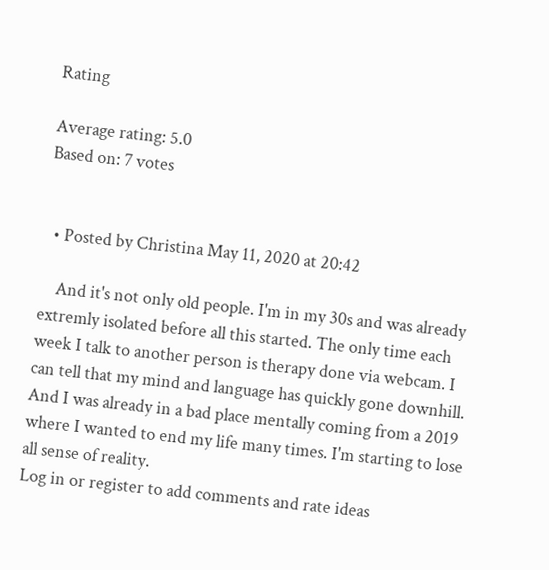Rating

Average rating: 5.0
Based on: 7 votes


  • Posted by Christina May 11, 2020 at 20:42

    And it's not only old people. I'm in my 30s and was already extremly isolated before all this started. The only time each week I talk to another person is therapy done via webcam. I can tell that my mind and language has quickly gone downhill. And I was already in a bad place mentally coming from a 2019 where I wanted to end my life many times. I'm starting to lose all sense of reality.
Log in or register to add comments and rate ideas